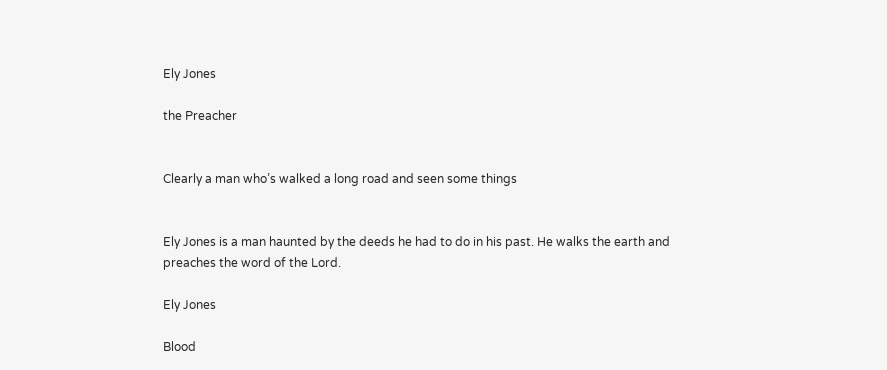Ely Jones

the Preacher


Clearly a man who’s walked a long road and seen some things


Ely Jones is a man haunted by the deeds he had to do in his past. He walks the earth and preaches the word of the Lord.

Ely Jones

Blood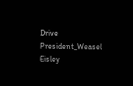Drive President_Weasel Eisley